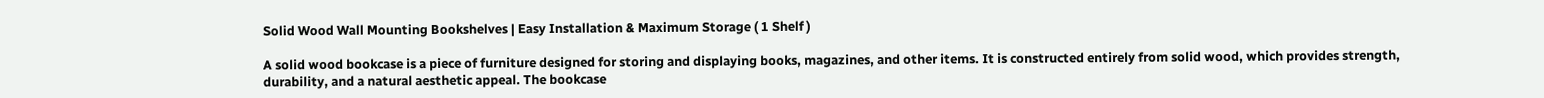Solid Wood Wall Mounting Bookshelves | Easy Installation & Maximum Storage ( 1 Shelf )

A solid wood bookcase is a piece of furniture designed for storing and displaying books, magazines, and other items. It is constructed entirely from solid wood, which provides strength, durability, and a natural aesthetic appeal. The bookcase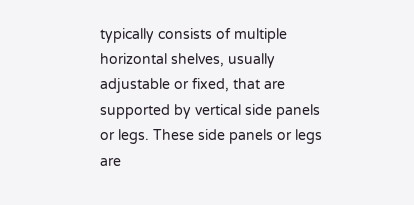typically consists of multiple horizontal shelves, usually adjustable or fixed, that are supported by vertical side panels or legs. These side panels or legs are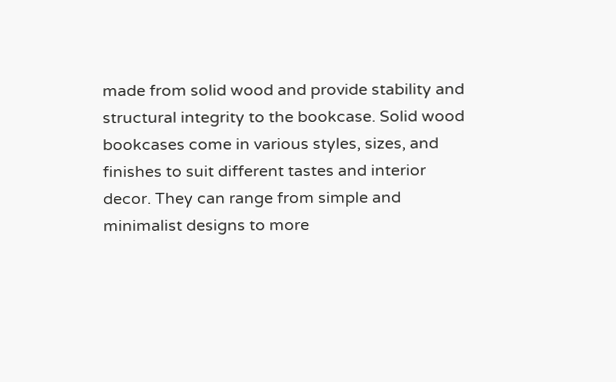made from solid wood and provide stability and structural integrity to the bookcase. Solid wood bookcases come in various styles, sizes, and finishes to suit different tastes and interior decor. They can range from simple and minimalist designs to more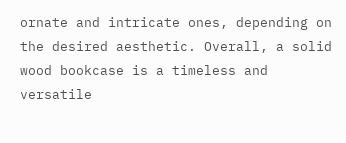ornate and intricate ones, depending on the desired aesthetic. Overall, a solid wood bookcase is a timeless and versatile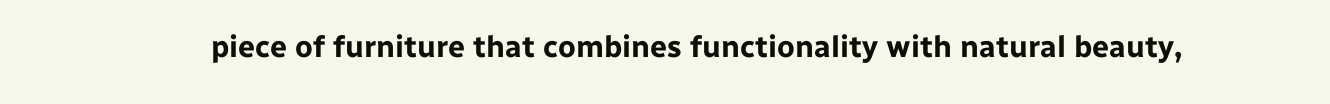piece of furniture that combines functionality with natural beauty,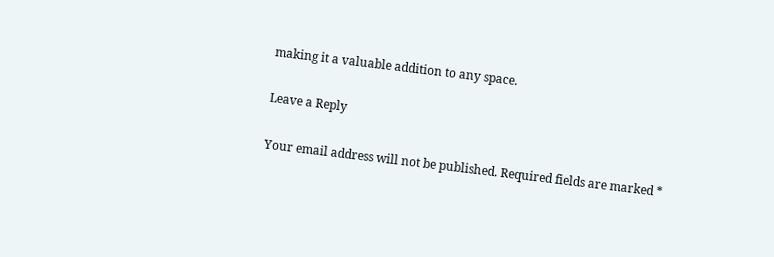making it a valuable addition to any space.

Leave a Reply

Your email address will not be published. Required fields are marked *